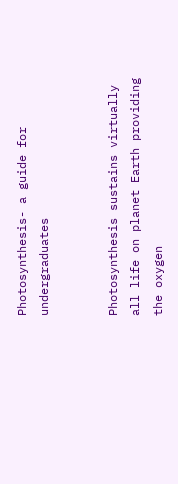Photosynthesis- a guide for undergraduates


Photosynthesis sustains virtually all life on planet Earth providing the oxygen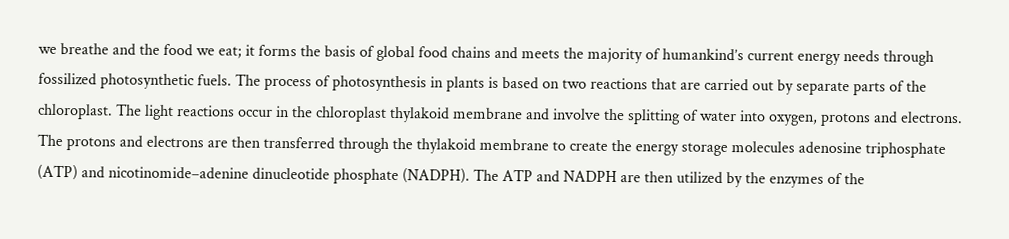we breathe and the food we eat; it forms the basis of global food chains and meets the majority of humankind’s current energy needs through fossilized photosynthetic fuels. The process of photosynthesis in plants is based on two reactions that are carried out by separate parts of the chloroplast. The light reactions occur in the chloroplast thylakoid membrane and involve the splitting of water into oxygen, protons and electrons. The protons and electrons are then transferred through the thylakoid membrane to create the energy storage molecules adenosine triphosphate (ATP) and nicotinomide–adenine dinucleotide phosphate (NADPH). The ATP and NADPH are then utilized by the enzymes of the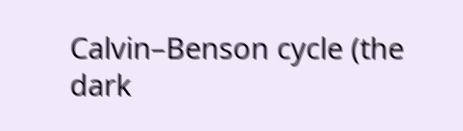Calvin–Benson cycle (the dark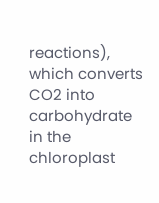reactions), which converts CO2 into carbohydrate in the chloroplast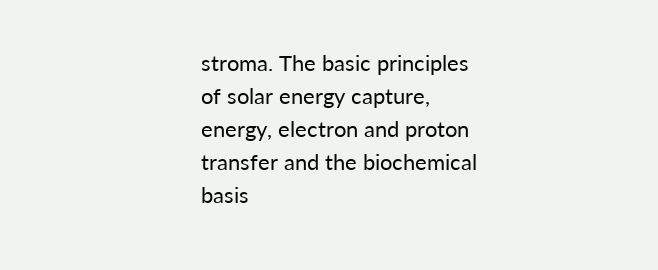stroma. The basic principles of solar energy capture, energy, electron and proton transfer and the biochemical basis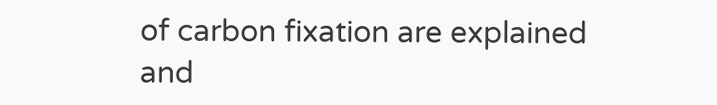of carbon fixation are explained and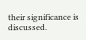their significance is discussed.